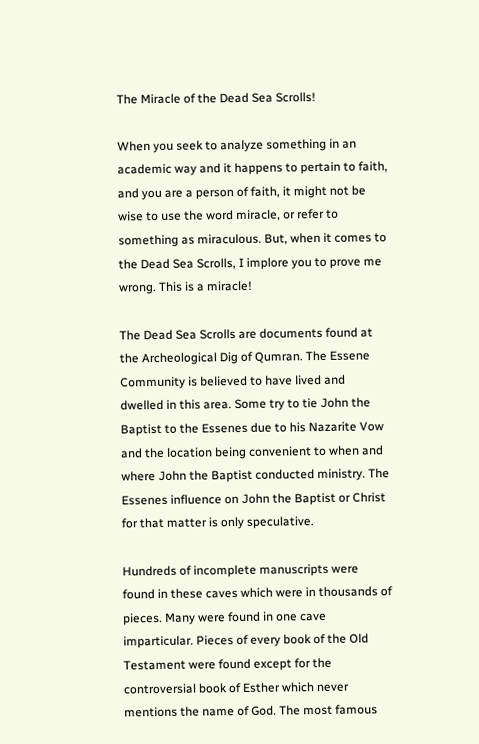The Miracle of the Dead Sea Scrolls!

When you seek to analyze something in an academic way and it happens to pertain to faith, and you are a person of faith, it might not be wise to use the word miracle, or refer to something as miraculous. But, when it comes to the Dead Sea Scrolls, I implore you to prove me wrong. This is a miracle!

The Dead Sea Scrolls are documents found at the Archeological Dig of Qumran. The Essene Community is believed to have lived and dwelled in this area. Some try to tie John the Baptist to the Essenes due to his Nazarite Vow and the location being convenient to when and where John the Baptist conducted ministry. The Essenes influence on John the Baptist or Christ for that matter is only speculative.

Hundreds of incomplete manuscripts were found in these caves which were in thousands of pieces. Many were found in one cave imparticular. Pieces of every book of the Old Testament were found except for the controversial book of Esther which never mentions the name of God. The most famous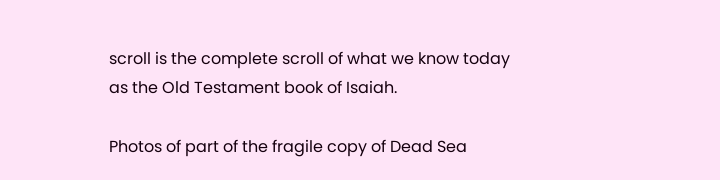scroll is the complete scroll of what we know today as the Old Testament book of Isaiah.

Photos of part of the fragile copy of Dead Sea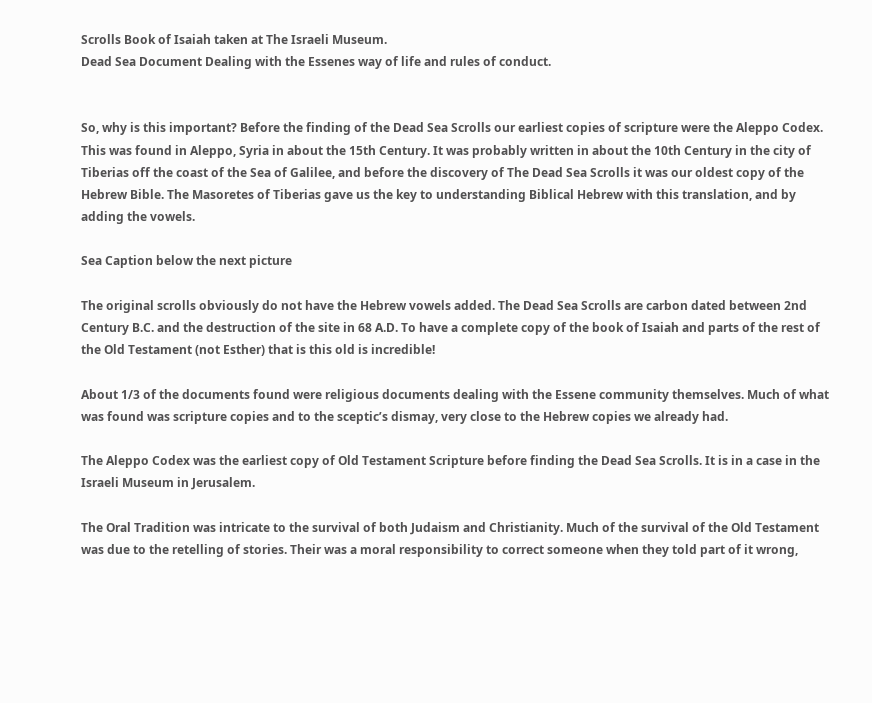Scrolls Book of Isaiah taken at The Israeli Museum.
Dead Sea Document Dealing with the Essenes way of life and rules of conduct.


So, why is this important? Before the finding of the Dead Sea Scrolls our earliest copies of scripture were the Aleppo Codex. This was found in Aleppo, Syria in about the 15th Century. It was probably written in about the 10th Century in the city of Tiberias off the coast of the Sea of Galilee, and before the discovery of The Dead Sea Scrolls it was our oldest copy of the Hebrew Bible. The Masoretes of Tiberias gave us the key to understanding Biblical Hebrew with this translation, and by adding the vowels.

Sea Caption below the next picture

The original scrolls obviously do not have the Hebrew vowels added. The Dead Sea Scrolls are carbon dated between 2nd Century B.C. and the destruction of the site in 68 A.D. To have a complete copy of the book of Isaiah and parts of the rest of the Old Testament (not Esther) that is this old is incredible!

About 1/3 of the documents found were religious documents dealing with the Essene community themselves. Much of what was found was scripture copies and to the sceptic’s dismay, very close to the Hebrew copies we already had.

The Aleppo Codex was the earliest copy of Old Testament Scripture before finding the Dead Sea Scrolls. It is in a case in the Israeli Museum in Jerusalem.

The Oral Tradition was intricate to the survival of both Judaism and Christianity. Much of the survival of the Old Testament was due to the retelling of stories. Their was a moral responsibility to correct someone when they told part of it wrong,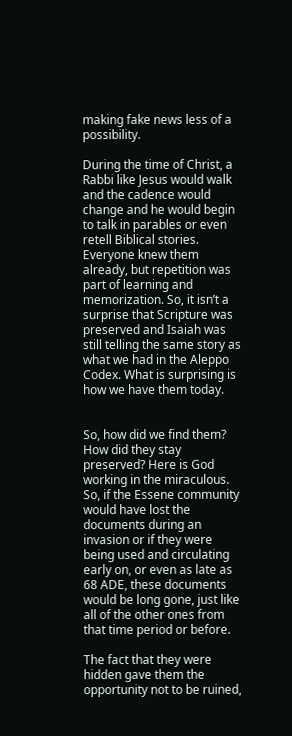making fake news less of a possibility.

During the time of Christ, a Rabbi like Jesus would walk and the cadence would change and he would begin to talk in parables or even retell Biblical stories. Everyone knew them already, but repetition was part of learning and memorization. So, it isn’t a surprise that Scripture was preserved and Isaiah was still telling the same story as what we had in the Aleppo Codex. What is surprising is how we have them today.


So, how did we find them? How did they stay preserved? Here is God working in the miraculous. So, if the Essene community would have lost the documents during an invasion or if they were being used and circulating early on, or even as late as 68 ADE, these documents would be long gone, just like all of the other ones from that time period or before.

The fact that they were hidden gave them the opportunity not to be ruined,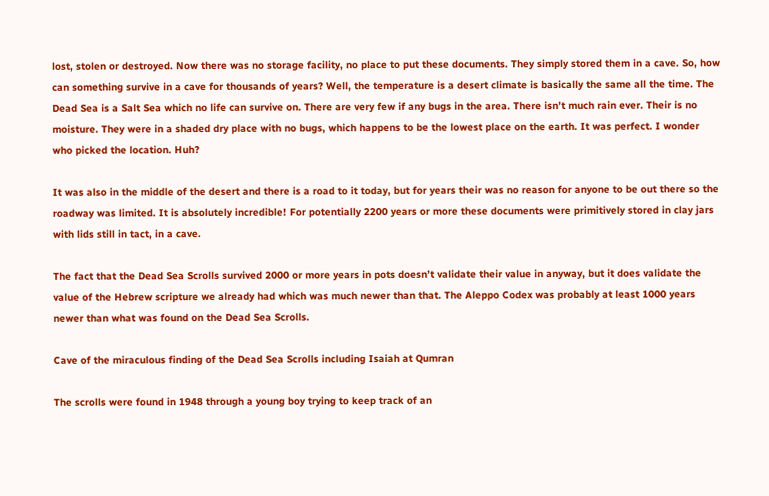lost, stolen or destroyed. Now there was no storage facility, no place to put these documents. They simply stored them in a cave. So, how can something survive in a cave for thousands of years? Well, the temperature is a desert climate is basically the same all the time. The Dead Sea is a Salt Sea which no life can survive on. There are very few if any bugs in the area. There isn’t much rain ever. Their is no moisture. They were in a shaded dry place with no bugs, which happens to be the lowest place on the earth. It was perfect. I wonder who picked the location. Huh?

It was also in the middle of the desert and there is a road to it today, but for years their was no reason for anyone to be out there so the roadway was limited. It is absolutely incredible! For potentially 2200 years or more these documents were primitively stored in clay jars with lids still in tact, in a cave.

The fact that the Dead Sea Scrolls survived 2000 or more years in pots doesn’t validate their value in anyway, but it does validate the value of the Hebrew scripture we already had which was much newer than that. The Aleppo Codex was probably at least 1000 years newer than what was found on the Dead Sea Scrolls.

Cave of the miraculous finding of the Dead Sea Scrolls including Isaiah at Qumran

The scrolls were found in 1948 through a young boy trying to keep track of an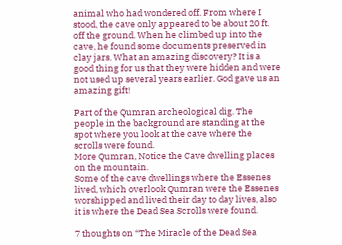animal who had wondered off. From where I stood, the cave only appeared to be about 20 ft. off the ground. When he climbed up into the cave, he found some documents preserved in clay jars. What an amazing discovery? It is a good thing for us that they were hidden and were not used up several years earlier. God gave us an amazing gift!

Part of the Qumran archeological dig. The people in the background are standing at the spot where you look at the cave where the scrolls were found.
More Qumran, Notice the Cave dwelling places on the mountain.
Some of the cave dwellings where the Essenes lived, which overlook Qumran were the Essenes worshipped and lived their day to day lives, also it is where the Dead Sea Scrolls were found.

7 thoughts on “The Miracle of the Dead Sea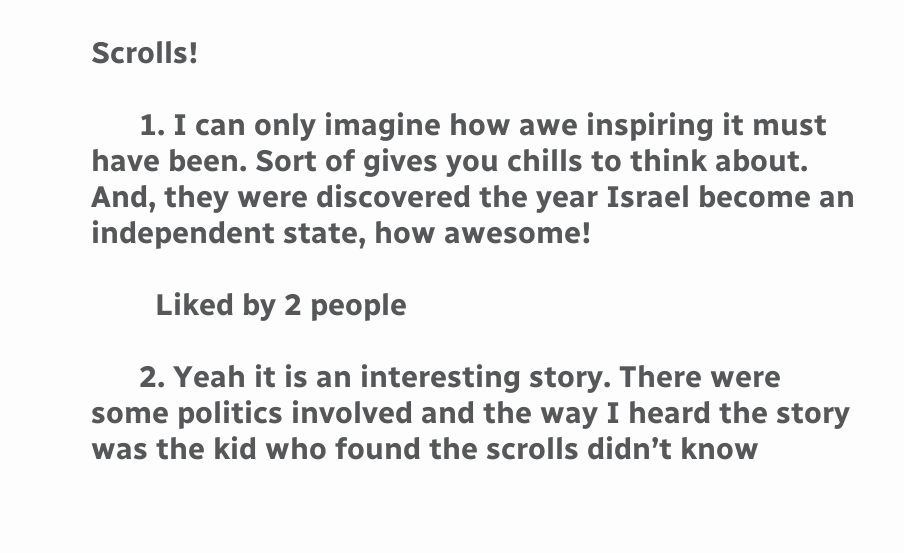Scrolls!

      1. I can only imagine how awe inspiring it must have been. Sort of gives you chills to think about. And, they were discovered the year Israel become an independent state, how awesome!

        Liked by 2 people

      2. Yeah it is an interesting story. There were some politics involved and the way I heard the story was the kid who found the scrolls didn’t know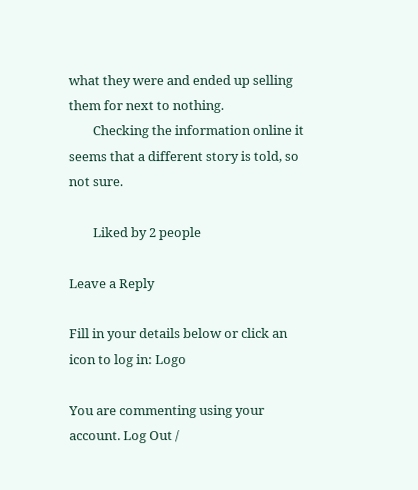what they were and ended up selling them for next to nothing.
        Checking the information online it seems that a different story is told, so not sure.

        Liked by 2 people

Leave a Reply

Fill in your details below or click an icon to log in: Logo

You are commenting using your account. Log Out /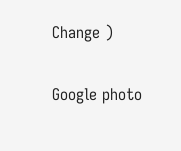Change )

Google photo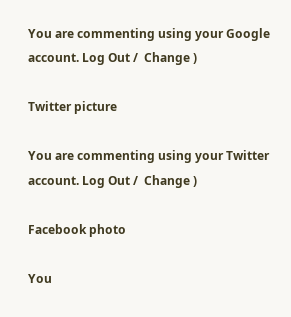You are commenting using your Google account. Log Out /  Change )

Twitter picture

You are commenting using your Twitter account. Log Out /  Change )

Facebook photo

You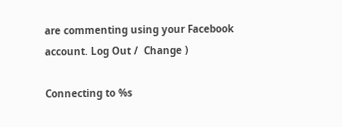are commenting using your Facebook account. Log Out /  Change )

Connecting to %s